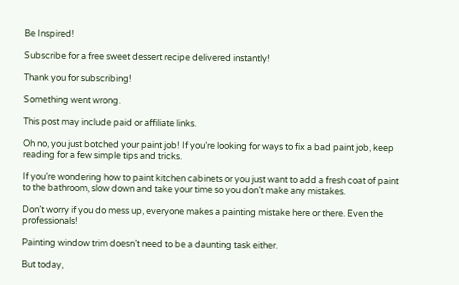Be Inspired!

Subscribe for a free sweet dessert recipe delivered instantly!

Thank you for subscribing!

Something went wrong.

This post may include paid or affiliate links.

Oh no, you just botched your paint job! If you’re looking for ways to fix a bad paint job, keep reading for a few simple tips and tricks.

If you’re wondering how to paint kitchen cabinets or you just want to add a fresh coat of paint to the bathroom, slow down and take your time so you don’t make any mistakes.

Don’t worry if you do mess up, everyone makes a painting mistake here or there. Even the professionals!

Painting window trim doesn’t need to be a daunting task either.

But today,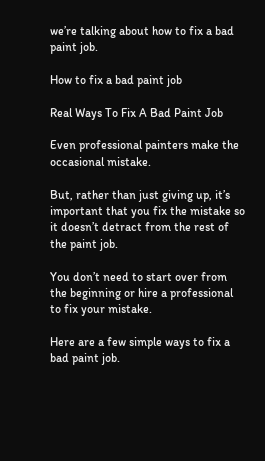we’re talking about how to fix a bad paint job.

How to fix a bad paint job

Real Ways To Fix A Bad Paint Job

Even professional painters make the occasional mistake.

But, rather than just giving up, it’s important that you fix the mistake so it doesn’t detract from the rest of the paint job.

You don’t need to start over from the beginning or hire a professional to fix your mistake.

Here are a few simple ways to fix a bad paint job.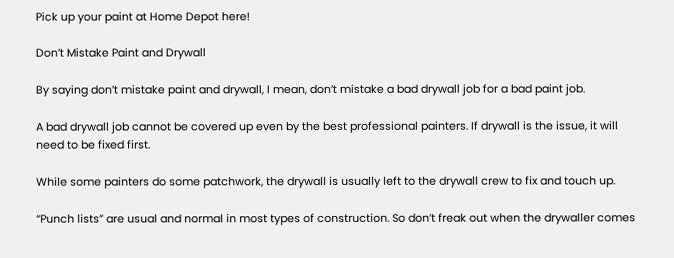Pick up your paint at Home Depot here!

Don’t Mistake Paint and Drywall

By saying don’t mistake paint and drywall, I mean, don’t mistake a bad drywall job for a bad paint job.

A bad drywall job cannot be covered up even by the best professional painters. If drywall is the issue, it will need to be fixed first.

While some painters do some patchwork, the drywall is usually left to the drywall crew to fix and touch up.

“Punch lists” are usual and normal in most types of construction. So don’t freak out when the drywaller comes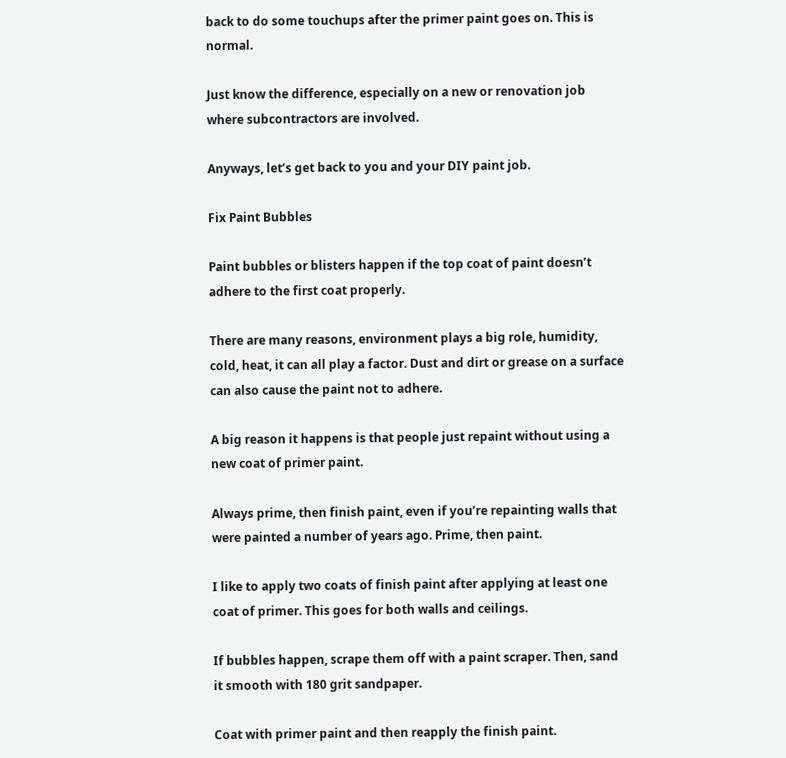back to do some touchups after the primer paint goes on. This is normal.

Just know the difference, especially on a new or renovation job where subcontractors are involved.

Anyways, let’s get back to you and your DIY paint job.

Fix Paint Bubbles

Paint bubbles or blisters happen if the top coat of paint doesn’t adhere to the first coat properly.

There are many reasons, environment plays a big role, humidity, cold, heat, it can all play a factor. Dust and dirt or grease on a surface can also cause the paint not to adhere.

A big reason it happens is that people just repaint without using a new coat of primer paint.

Always prime, then finish paint, even if you’re repainting walls that were painted a number of years ago. Prime, then paint.

I like to apply two coats of finish paint after applying at least one coat of primer. This goes for both walls and ceilings.

If bubbles happen, scrape them off with a paint scraper. Then, sand it smooth with 180 grit sandpaper.

Coat with primer paint and then reapply the finish paint.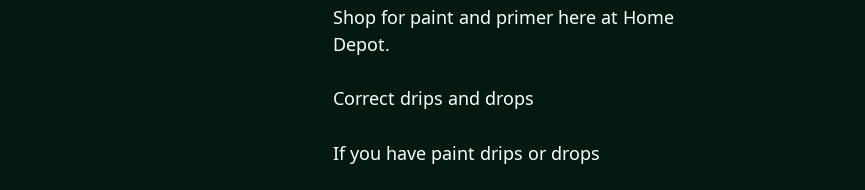Shop for paint and primer here at Home Depot.

Correct drips and drops

If you have paint drips or drops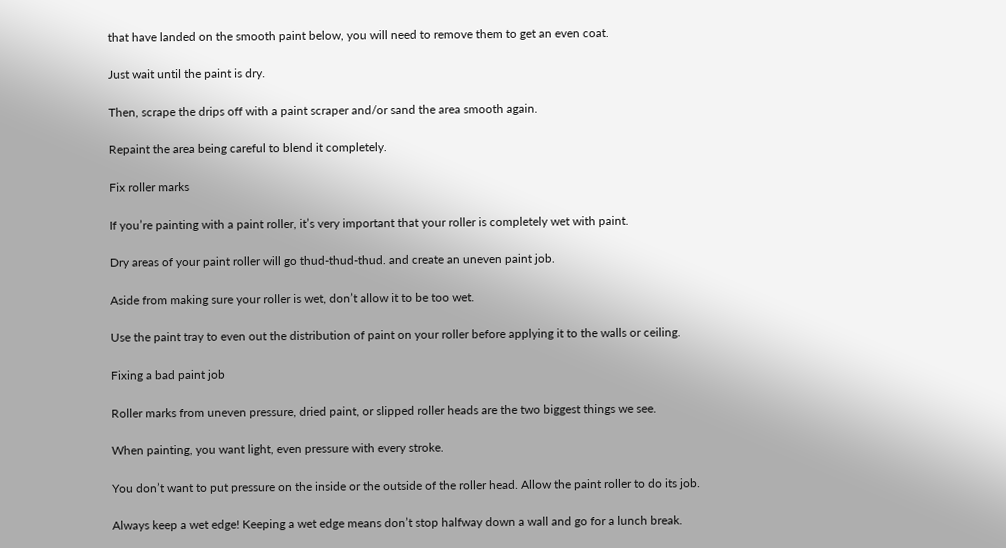that have landed on the smooth paint below, you will need to remove them to get an even coat.

Just wait until the paint is dry.

Then, scrape the drips off with a paint scraper and/or sand the area smooth again.

Repaint the area being careful to blend it completely.

Fix roller marks

If you’re painting with a paint roller, it’s very important that your roller is completely wet with paint.

Dry areas of your paint roller will go thud-thud-thud. and create an uneven paint job.

Aside from making sure your roller is wet, don’t allow it to be too wet.

Use the paint tray to even out the distribution of paint on your roller before applying it to the walls or ceiling.

Fixing a bad paint job

Roller marks from uneven pressure, dried paint, or slipped roller heads are the two biggest things we see.

When painting, you want light, even pressure with every stroke.

You don’t want to put pressure on the inside or the outside of the roller head. Allow the paint roller to do its job.

Always keep a wet edge! Keeping a wet edge means don’t stop halfway down a wall and go for a lunch break.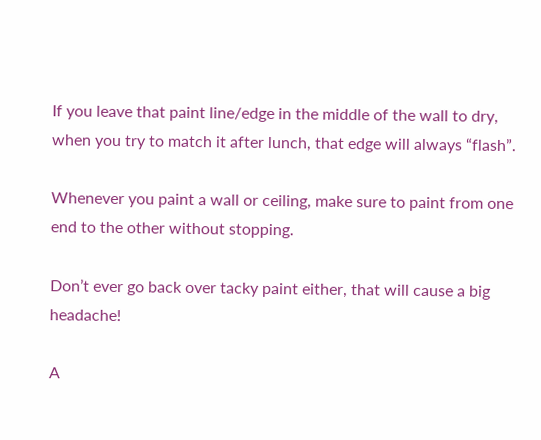If you leave that paint line/edge in the middle of the wall to dry, when you try to match it after lunch, that edge will always “flash”.

Whenever you paint a wall or ceiling, make sure to paint from one end to the other without stopping.

Don’t ever go back over tacky paint either, that will cause a big headache!

A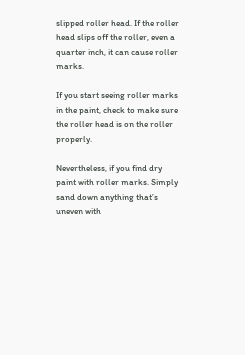slipped roller head. If the roller head slips off the roller, even a quarter inch, it can cause roller marks.

If you start seeing roller marks in the paint, check to make sure the roller head is on the roller properly.

Nevertheless, if you find dry paint with roller marks. Simply sand down anything that’s uneven with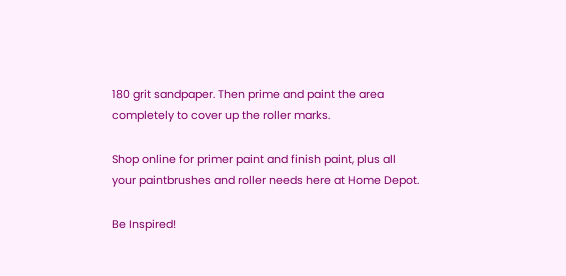180 grit sandpaper. Then prime and paint the area completely to cover up the roller marks.

Shop online for primer paint and finish paint, plus all your paintbrushes and roller needs here at Home Depot.

Be Inspired!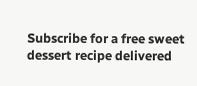Subscribe for a free sweet dessert recipe delivered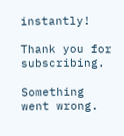instantly!

Thank you for subscribing.

Something went wrong.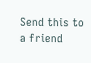Send this to a friend